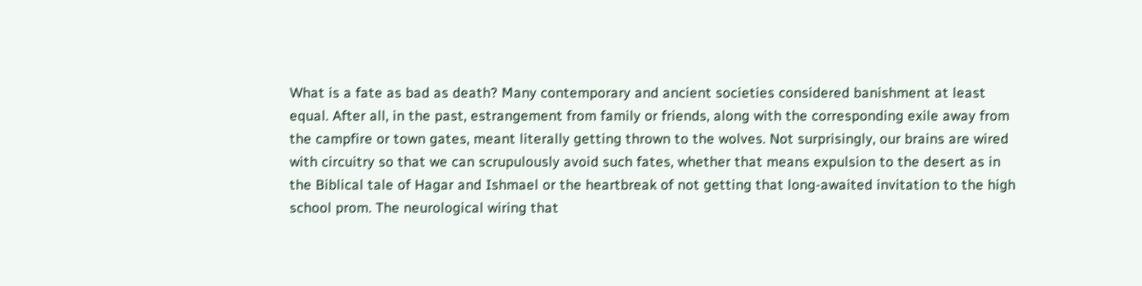What is a fate as bad as death? Many contemporary and ancient societies considered banishment at least equal. After all, in the past, estrangement from family or friends, along with the corresponding exile away from the campfire or town gates, meant literally getting thrown to the wolves. Not surprisingly, our brains are wired with circuitry so that we can scrupulously avoid such fates, whether that means expulsion to the desert as in the Biblical tale of Hagar and Ishmael or the heartbreak of not getting that long-awaited invitation to the high school prom. The neurological wiring that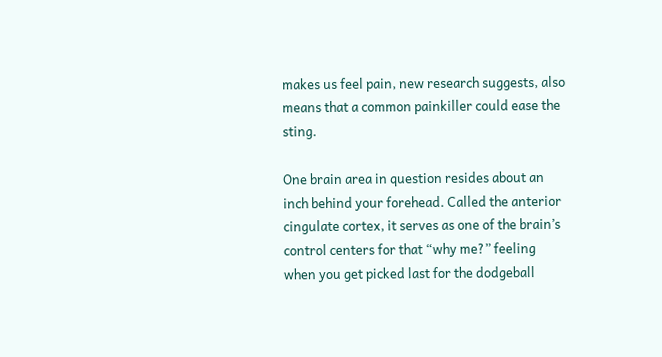makes us feel pain, new research suggests, also means that a common painkiller could ease the sting.

One brain area in question resides about an inch behind your forehead. Called the anterior cingulate cortex, it serves as one of the brain’s control centers for that “why me?” feeling when you get picked last for the dodgeball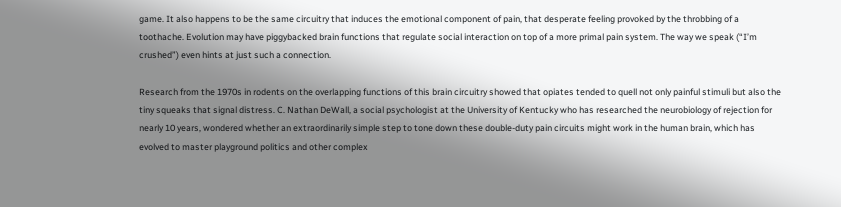game. It also happens to be the same circuitry that induces the emotional component of pain, that desperate feeling provoked by the throbbing of a toothache. Evolution may have piggybacked brain functions that regulate social interaction on top of a more primal pain system. The way we speak (“I’m crushed”) even hints at just such a connection.

Research from the 1970s in rodents on the overlapping functions of this brain circuitry showed that opiates tended to quell not only painful stimuli but also the tiny squeaks that signal distress. C. Nathan DeWall, a social psychologist at the University of Kentucky who has researched the neurobiology of rejection for nearly 10 years, wondered whether an extraordinarily simple step to tone down these double-duty pain circuits might work in the human brain, which has evolved to master playground politics and other complex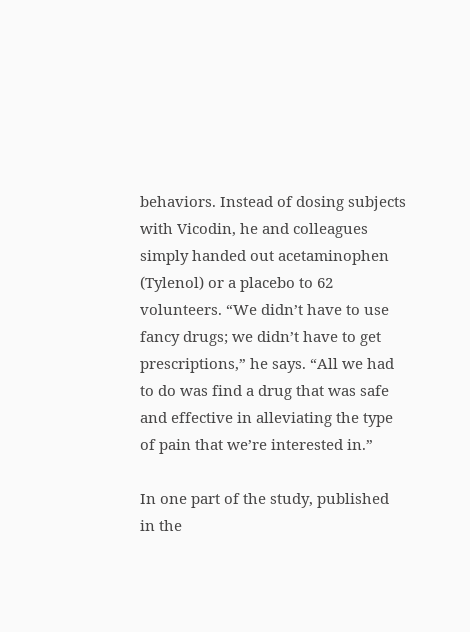behaviors. Instead of dosing subjects with Vicodin, he and colleagues simply handed out acetaminophen (Tylenol) or a placebo to 62 volunteers. “We didn’t have to use fancy drugs; we didn’t have to get prescriptions,” he says. “All we had to do was find a drug that was safe and effective in alleviating the type of pain that we’re interested in.”

In one part of the study, published in the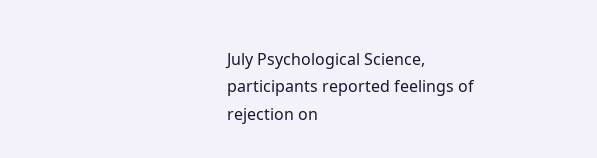July Psychological Science, participants reported feelings of rejection on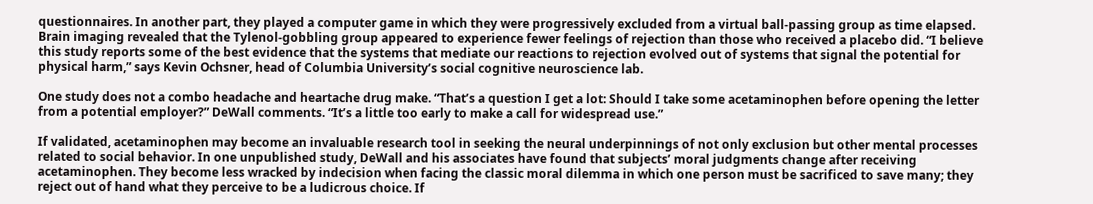questionnaires. In another part, they played a computer game in which they were progressively excluded from a virtual ball-passing group as time elapsed. Brain imaging revealed that the Tylenol-gobbling group appeared to experience fewer feelings of rejection than those who received a placebo did. “I believe this study reports some of the best evidence that the systems that mediate our reactions to rejection evolved out of systems that signal the potential for physical harm,” says Kevin Ochsner, head of Columbia University’s social cognitive neuroscience lab.

One study does not a combo headache and heartache drug make. “That’s a question I get a lot: Should I take some acetaminophen before opening the letter from a potential employer?” DeWall comments. “It’s a little too early to make a call for widespread use.”

If validated, acetaminophen may become an invaluable research tool in seeking the neural underpinnings of not only exclusion but other mental processes related to social behavior. In one unpublished study, DeWall and his associates have found that subjects’ moral judgments change after receiving acetaminophen. They become less wracked by indecision when facing the classic moral dilemma in which one person must be sacrificed to save many; they reject out of hand what they perceive to be a ludicrous choice. If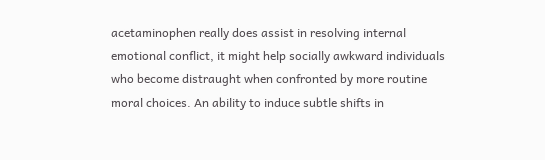acetaminophen really does assist in resolving internal emotional conflict, it might help socially awkward individuals who become distraught when confronted by more routine moral choices. An ability to induce subtle shifts in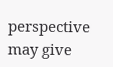perspective may give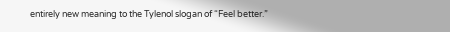entirely new meaning to the Tylenol slogan of “Feel better.”